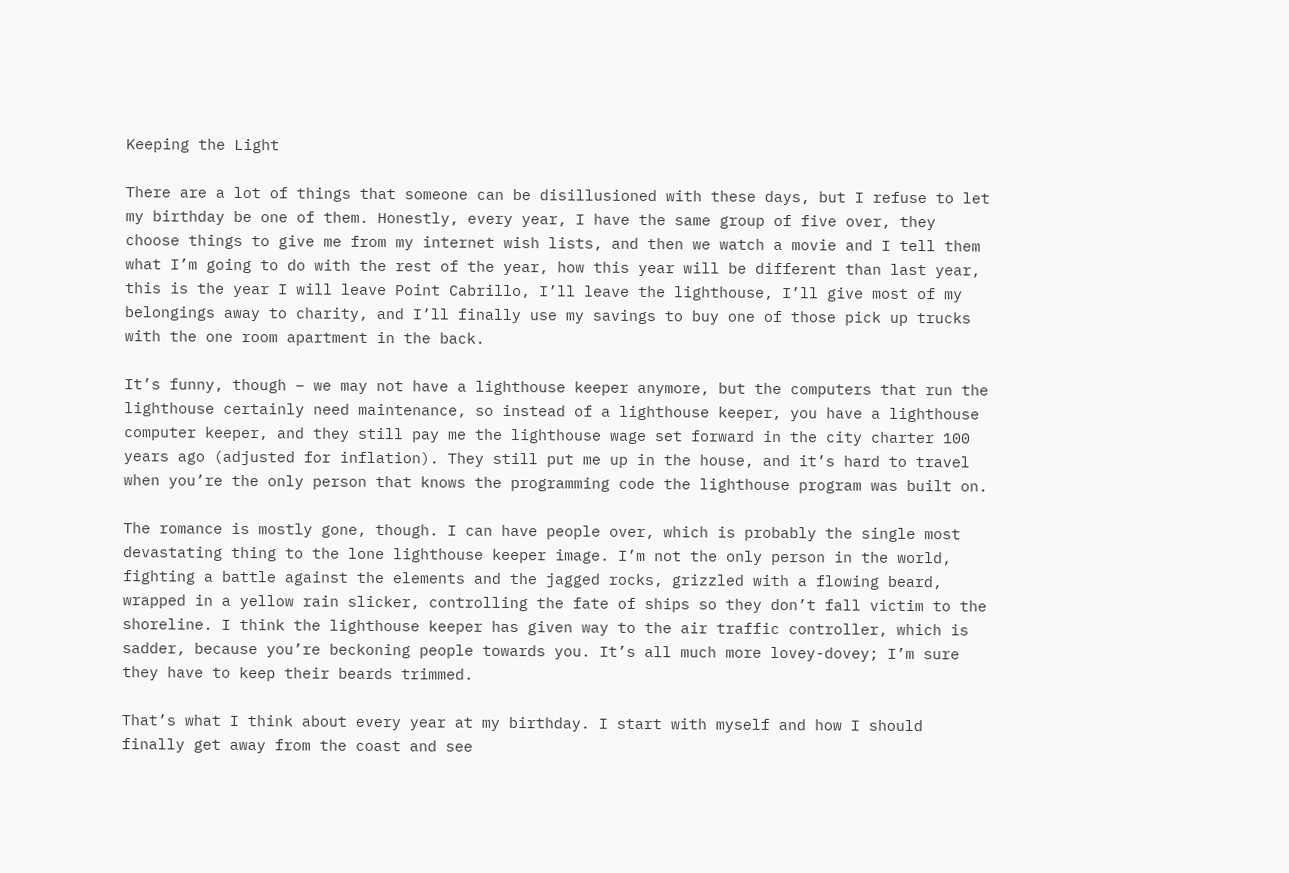Keeping the Light

There are a lot of things that someone can be disillusioned with these days, but I refuse to let my birthday be one of them. Honestly, every year, I have the same group of five over, they choose things to give me from my internet wish lists, and then we watch a movie and I tell them what I’m going to do with the rest of the year, how this year will be different than last year, this is the year I will leave Point Cabrillo, I’ll leave the lighthouse, I’ll give most of my belongings away to charity, and I’ll finally use my savings to buy one of those pick up trucks with the one room apartment in the back.

It’s funny, though – we may not have a lighthouse keeper anymore, but the computers that run the lighthouse certainly need maintenance, so instead of a lighthouse keeper, you have a lighthouse computer keeper, and they still pay me the lighthouse wage set forward in the city charter 100 years ago (adjusted for inflation). They still put me up in the house, and it’s hard to travel when you’re the only person that knows the programming code the lighthouse program was built on.

The romance is mostly gone, though. I can have people over, which is probably the single most devastating thing to the lone lighthouse keeper image. I’m not the only person in the world, fighting a battle against the elements and the jagged rocks, grizzled with a flowing beard, wrapped in a yellow rain slicker, controlling the fate of ships so they don’t fall victim to the shoreline. I think the lighthouse keeper has given way to the air traffic controller, which is sadder, because you’re beckoning people towards you. It’s all much more lovey-dovey; I’m sure they have to keep their beards trimmed.

That’s what I think about every year at my birthday. I start with myself and how I should finally get away from the coast and see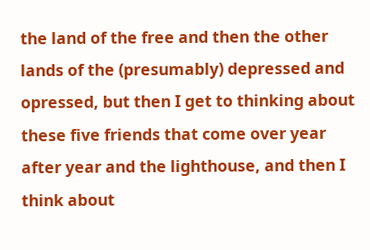the land of the free and then the other lands of the (presumably) depressed and opressed, but then I get to thinking about these five friends that come over year after year and the lighthouse, and then I think about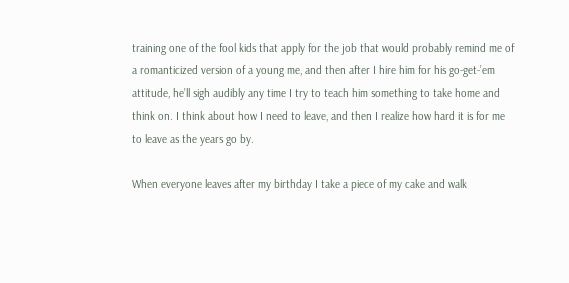training one of the fool kids that apply for the job that would probably remind me of a romanticized version of a young me, and then after I hire him for his go-get-’em attitude, he’ll sigh audibly any time I try to teach him something to take home and think on. I think about how I need to leave, and then I realize how hard it is for me to leave as the years go by.

When everyone leaves after my birthday I take a piece of my cake and walk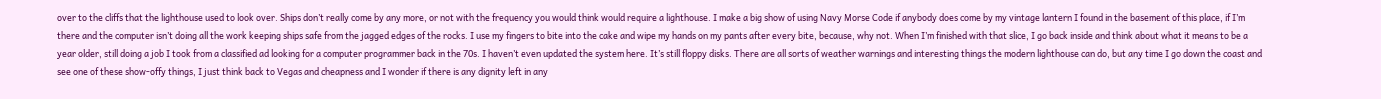over to the cliffs that the lighthouse used to look over. Ships don’t really come by any more, or not with the frequency you would think would require a lighthouse. I make a big show of using Navy Morse Code if anybody does come by my vintage lantern I found in the basement of this place, if I’m there and the computer isn’t doing all the work keeping ships safe from the jagged edges of the rocks. I use my fingers to bite into the cake and wipe my hands on my pants after every bite, because, why not. When I’m finished with that slice, I go back inside and think about what it means to be a year older, still doing a job I took from a classified ad looking for a computer programmer back in the 70s. I haven’t even updated the system here. It’s still floppy disks. There are all sorts of weather warnings and interesting things the modern lighthouse can do, but any time I go down the coast and see one of these show-offy things, I just think back to Vegas and cheapness and I wonder if there is any dignity left in any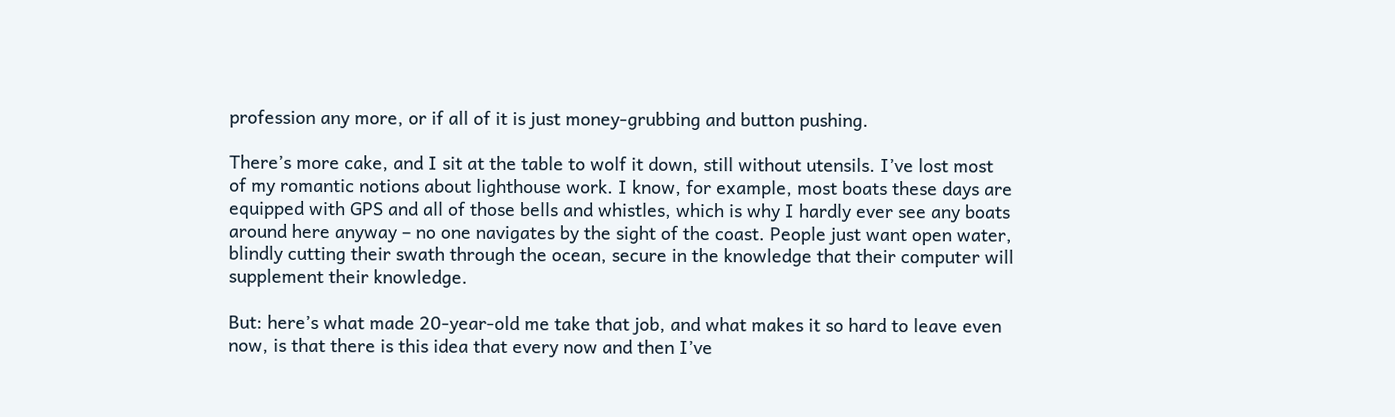profession any more, or if all of it is just money-grubbing and button pushing.

There’s more cake, and I sit at the table to wolf it down, still without utensils. I’ve lost most of my romantic notions about lighthouse work. I know, for example, most boats these days are equipped with GPS and all of those bells and whistles, which is why I hardly ever see any boats around here anyway – no one navigates by the sight of the coast. People just want open water, blindly cutting their swath through the ocean, secure in the knowledge that their computer will supplement their knowledge.

But: here’s what made 20-year-old me take that job, and what makes it so hard to leave even now, is that there is this idea that every now and then I’ve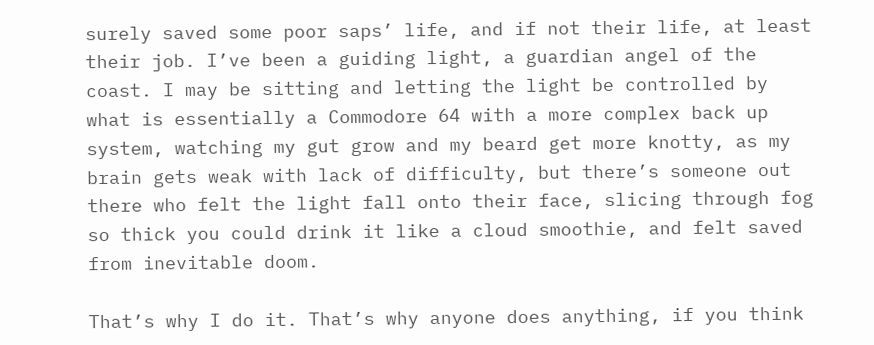surely saved some poor saps’ life, and if not their life, at least their job. I’ve been a guiding light, a guardian angel of the coast. I may be sitting and letting the light be controlled by what is essentially a Commodore 64 with a more complex back up system, watching my gut grow and my beard get more knotty, as my brain gets weak with lack of difficulty, but there’s someone out there who felt the light fall onto their face, slicing through fog so thick you could drink it like a cloud smoothie, and felt saved from inevitable doom.

That’s why I do it. That’s why anyone does anything, if you think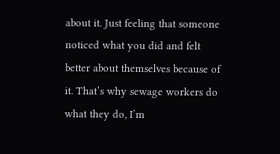about it. Just feeling that someone noticed what you did and felt better about themselves because of it. That’s why sewage workers do what they do, I’m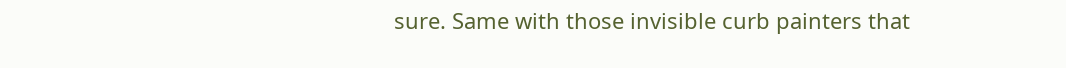sure. Same with those invisible curb painters that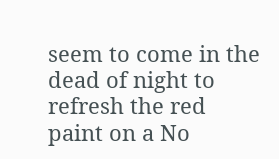seem to come in the dead of night to refresh the red paint on a No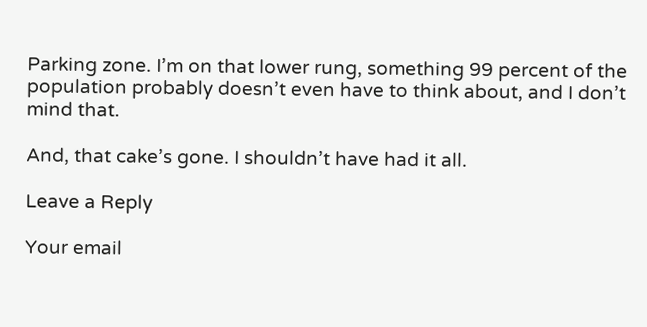Parking zone. I’m on that lower rung, something 99 percent of the population probably doesn’t even have to think about, and I don’t mind that.

And, that cake’s gone. I shouldn’t have had it all.

Leave a Reply

Your email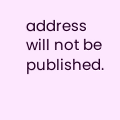address will not be published.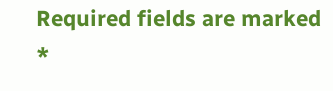Required fields are marked *